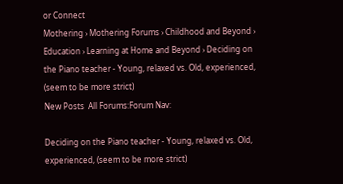or Connect
Mothering › Mothering Forums › Childhood and Beyond › Education › Learning at Home and Beyond › Deciding on the Piano teacher - Young, relaxed vs. Old, experienced, (seem to be more strict)
New Posts  All Forums:Forum Nav:

Deciding on the Piano teacher - Young, relaxed vs. Old, experienced, (seem to be more strict)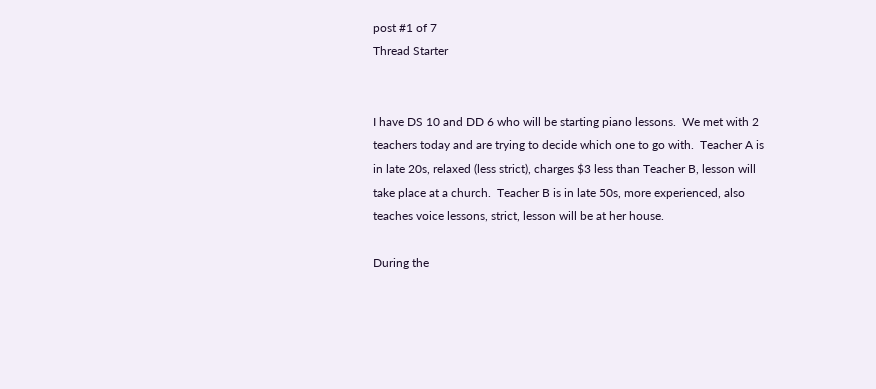post #1 of 7
Thread Starter


I have DS 10 and DD 6 who will be starting piano lessons.  We met with 2 teachers today and are trying to decide which one to go with.  Teacher A is in late 20s, relaxed (less strict), charges $3 less than Teacher B, lesson will take place at a church.  Teacher B is in late 50s, more experienced, also teaches voice lessons, strict, lesson will be at her house.

During the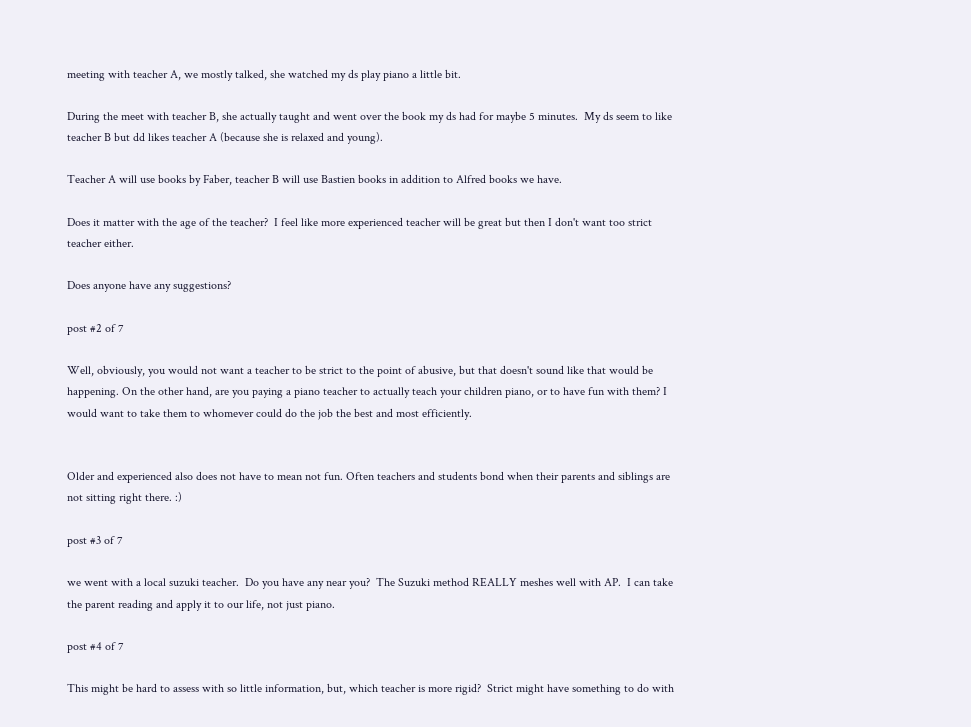meeting with teacher A, we mostly talked, she watched my ds play piano a little bit.

During the meet with teacher B, she actually taught and went over the book my ds had for maybe 5 minutes.  My ds seem to like teacher B but dd likes teacher A (because she is relaxed and young).

Teacher A will use books by Faber, teacher B will use Bastien books in addition to Alfred books we have.

Does it matter with the age of the teacher?  I feel like more experienced teacher will be great but then I don't want too strict teacher either.

Does anyone have any suggestions?

post #2 of 7

Well, obviously, you would not want a teacher to be strict to the point of abusive, but that doesn't sound like that would be happening. On the other hand, are you paying a piano teacher to actually teach your children piano, or to have fun with them? I would want to take them to whomever could do the job the best and most efficiently.


Older and experienced also does not have to mean not fun. Often teachers and students bond when their parents and siblings are not sitting right there. :)

post #3 of 7

we went with a local suzuki teacher.  Do you have any near you?  The Suzuki method REALLY meshes well with AP.  I can take the parent reading and apply it to our life, not just piano.

post #4 of 7

This might be hard to assess with so little information, but, which teacher is more rigid?  Strict might have something to do with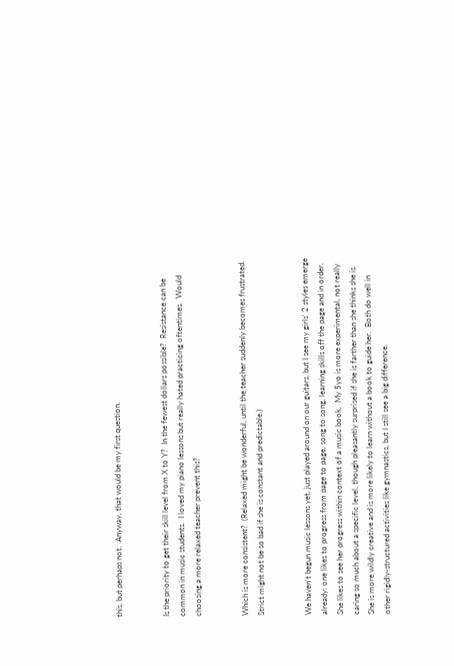this, but perhaps not.  Anyway, that would be my first question.


Is the priority to get their skill level from X to Y?  In the fewest dollars possible?  Resistance can be common in music students.  I loved my piano lessons but really hated practicing oftentimes.  Would choosing a more relaxed teacher prevent this?


Which is more consistent?  (Relaxed might be wonderful, until the teacher suddenly becomes frustrated.  Strict might not be so bad if she is constant and predictable.)


We haven't begun music lessons yet, just played around on our guitars, but I see my girls' 2 styles emerge already: one likes to progress from page to page, song to song, learning skills off the page and in order.  She likes to see her progress within context of a music book.  My 5yo is more experimental, not really caring so much about a specific level, though pleasantly surprised if she is farther than she thinks she is.  She is more wildly creative and is more likely to learn without a book to guide her.  Both do well in other rigidly-structured activities like gymnastics, but I still see a big difference.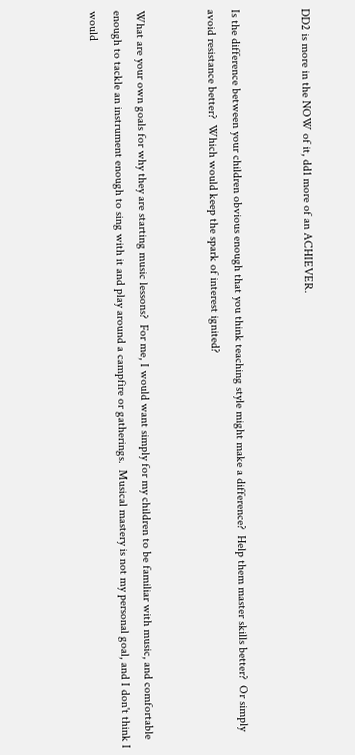DD2 is more in the NOW of it, dd1 more of an ACHIEVER.


Is the difference between your children obvious enough that you think teaching style might make a difference?  Help them master skills better?  Or simply avoid resistance better?  Which would keep the spark of interest ignited?


What are your own goals for why they are starting music lessons?  For me, I would want simply for my children to be familiar with music, and comfortable enough to tackle an instrument enough to sing with it and play around a campfire or gatherings.  Musical mastery is not my personal goal, and I don't think I would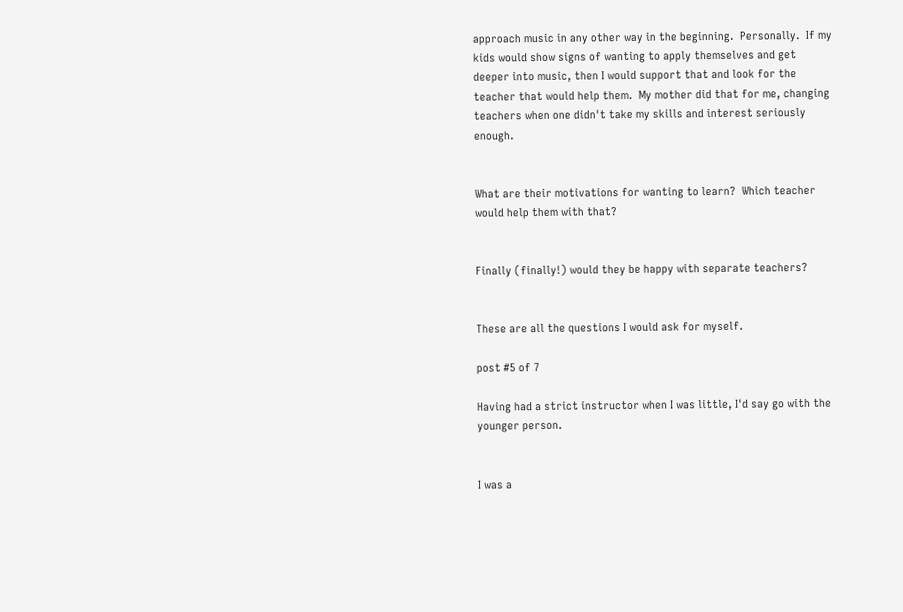approach music in any other way in the beginning.  Personally.  If my kids would show signs of wanting to apply themselves and get deeper into music, then I would support that and look for the teacher that would help them.  My mother did that for me, changing teachers when one didn't take my skills and interest seriously enough.


What are their motivations for wanting to learn?  Which teacher would help them with that?


Finally (finally!) would they be happy with separate teachers?


These are all the questions I would ask for myself.

post #5 of 7

Having had a strict instructor when I was little, I'd say go with the younger person.


I was a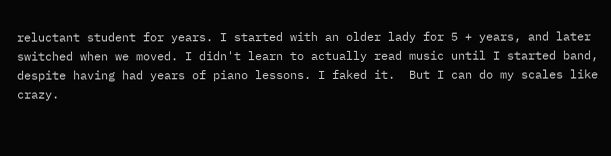reluctant student for years. I started with an older lady for 5 + years, and later switched when we moved. I didn't learn to actually read music until I started band, despite having had years of piano lessons. I faked it.  But I can do my scales like crazy.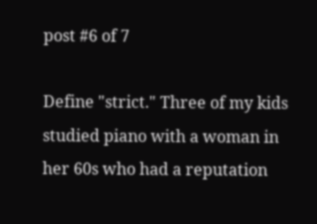post #6 of 7

Define "strict." Three of my kids studied piano with a woman in her 60s who had a reputation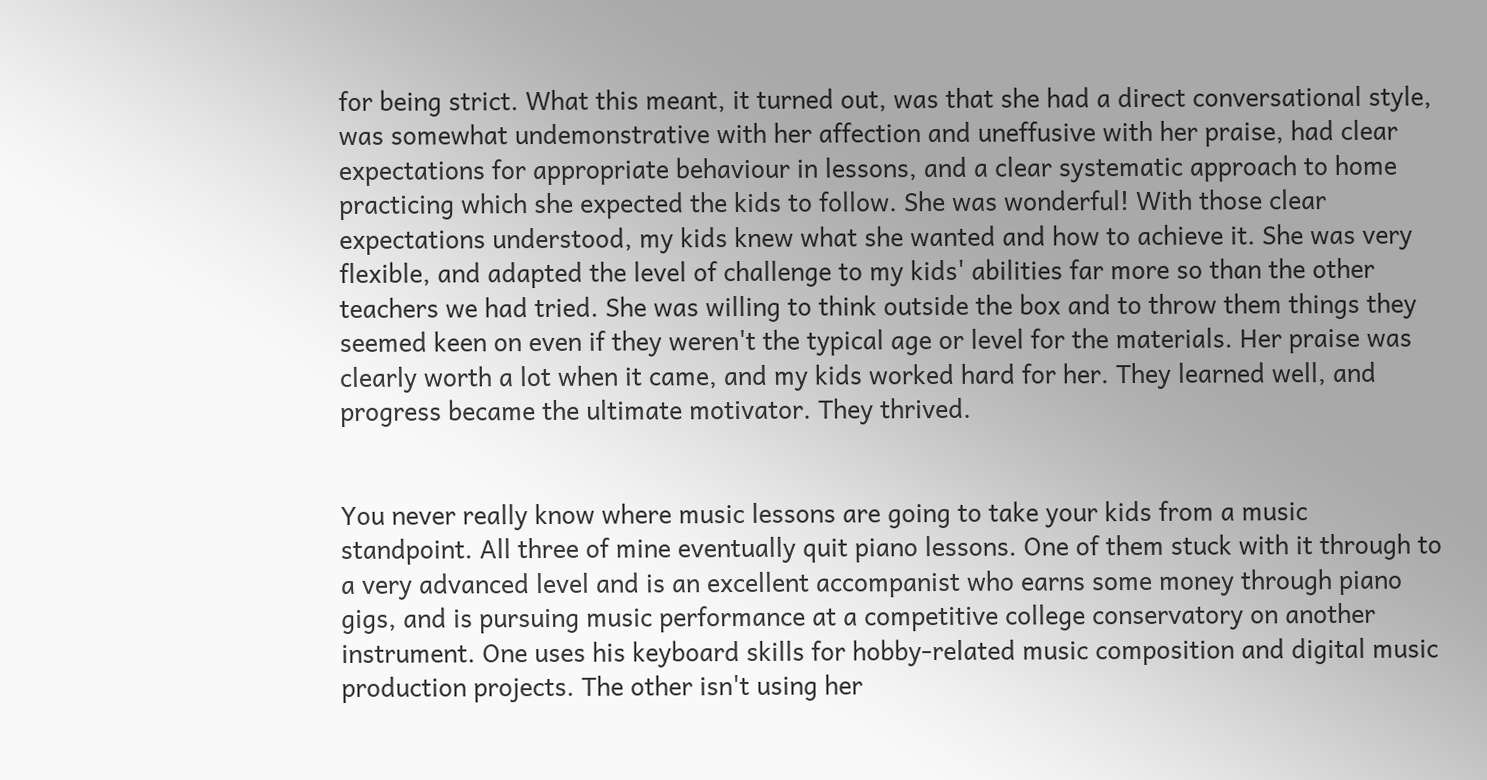for being strict. What this meant, it turned out, was that she had a direct conversational style, was somewhat undemonstrative with her affection and uneffusive with her praise, had clear expectations for appropriate behaviour in lessons, and a clear systematic approach to home practicing which she expected the kids to follow. She was wonderful! With those clear expectations understood, my kids knew what she wanted and how to achieve it. She was very flexible, and adapted the level of challenge to my kids' abilities far more so than the other teachers we had tried. She was willing to think outside the box and to throw them things they seemed keen on even if they weren't the typical age or level for the materials. Her praise was clearly worth a lot when it came, and my kids worked hard for her. They learned well, and progress became the ultimate motivator. They thrived.


You never really know where music lessons are going to take your kids from a music standpoint. All three of mine eventually quit piano lessons. One of them stuck with it through to a very advanced level and is an excellent accompanist who earns some money through piano gigs, and is pursuing music performance at a competitive college conservatory on another instrument. One uses his keyboard skills for hobby-related music composition and digital music production projects. The other isn't using her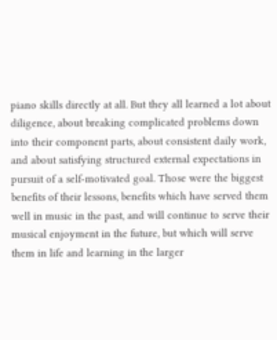piano skills directly at all. But they all learned a lot about diligence, about breaking complicated problems down into their component parts, about consistent daily work, and about satisfying structured external expectations in pursuit of a self-motivated goal. Those were the biggest benefits of their lessons, benefits which have served them well in music in the past, and will continue to serve their musical enjoyment in the future, but which will serve them in life and learning in the larger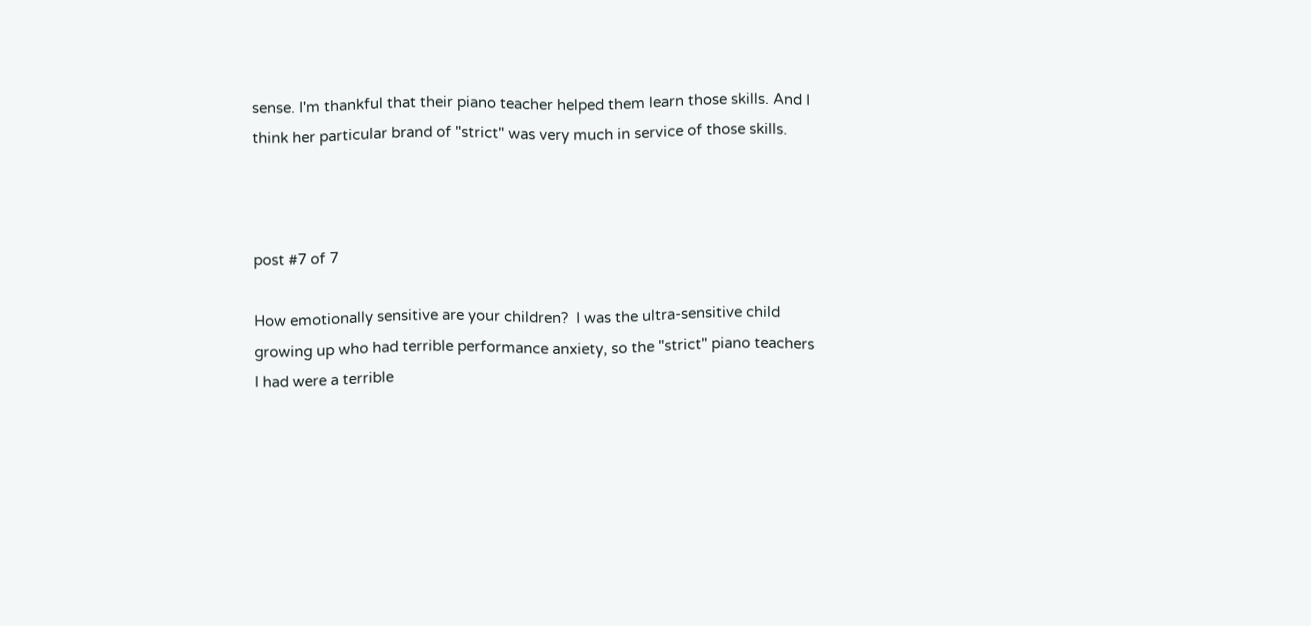sense. I'm thankful that their piano teacher helped them learn those skills. And I think her particular brand of "strict" was very much in service of those skills.



post #7 of 7

How emotionally sensitive are your children?  I was the ultra-sensitive child growing up who had terrible performance anxiety, so the "strict" piano teachers I had were a terrible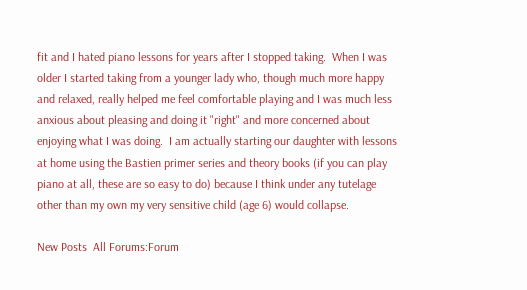fit and I hated piano lessons for years after I stopped taking.  When I was older I started taking from a younger lady who, though much more happy and relaxed, really helped me feel comfortable playing and I was much less anxious about pleasing and doing it "right" and more concerned about enjoying what I was doing.  I am actually starting our daughter with lessons at home using the Bastien primer series and theory books (if you can play piano at all, these are so easy to do) because I think under any tutelage other than my own my very sensitive child (age 6) would collapse.

New Posts  All Forums:Forum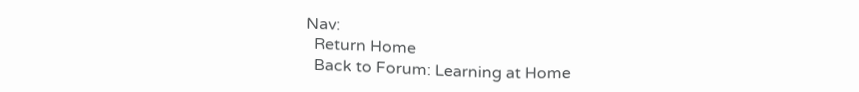Nav:
  Return Home
  Back to Forum: Learning at Home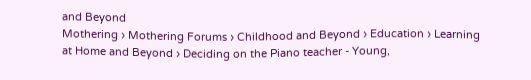and Beyond
Mothering › Mothering Forums › Childhood and Beyond › Education › Learning at Home and Beyond › Deciding on the Piano teacher - Young,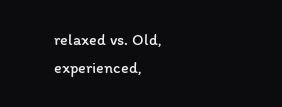relaxed vs. Old, experienced,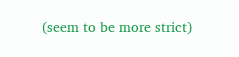(seem to be more strict)